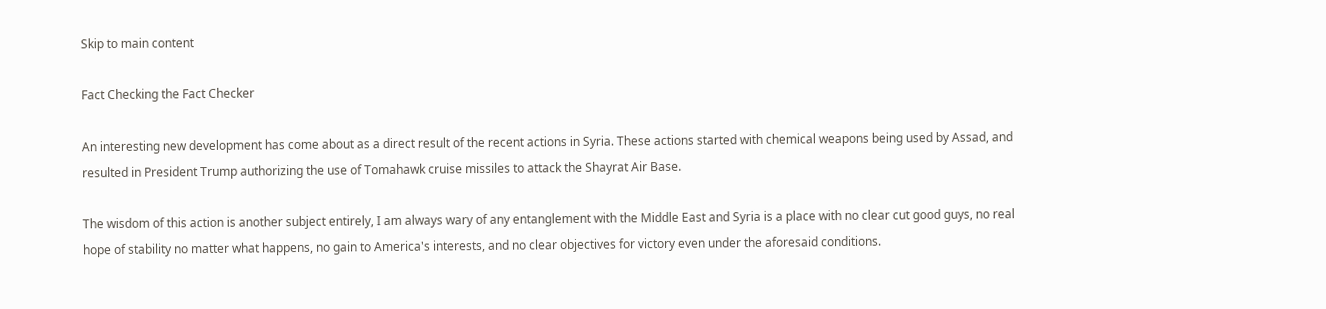Skip to main content

Fact Checking the Fact Checker

An interesting new development has come about as a direct result of the recent actions in Syria. These actions started with chemical weapons being used by Assad, and resulted in President Trump authorizing the use of Tomahawk cruise missiles to attack the Shayrat Air Base.

The wisdom of this action is another subject entirely, I am always wary of any entanglement with the Middle East and Syria is a place with no clear cut good guys, no real hope of stability no matter what happens, no gain to America's interests, and no clear objectives for victory even under the aforesaid conditions.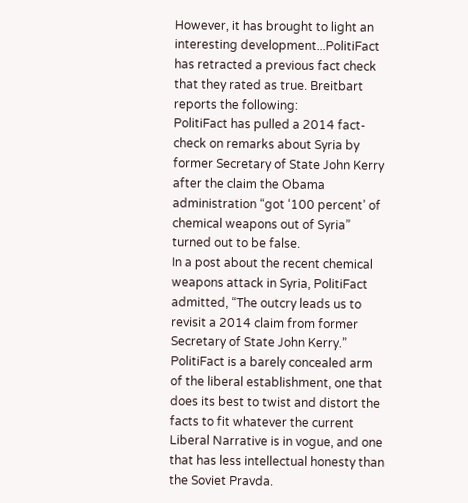However, it has brought to light an interesting development...PolitiFact has retracted a previous fact check that they rated as true. Breitbart reports the following:
PolitiFact has pulled a 2014 fact-check on remarks about Syria by former Secretary of State John Kerry after the claim the Obama administration “got ‘100 percent’ of chemical weapons out of Syria” turned out to be false.
In a post about the recent chemical weapons attack in Syria, PolitiFact admitted, “The outcry leads us to revisit a 2014 claim from former Secretary of State John Kerry.”
PolitiFact is a barely concealed arm of the liberal establishment, one that does its best to twist and distort the facts to fit whatever the current Liberal Narrative is in vogue, and one that has less intellectual honesty than the Soviet Pravda.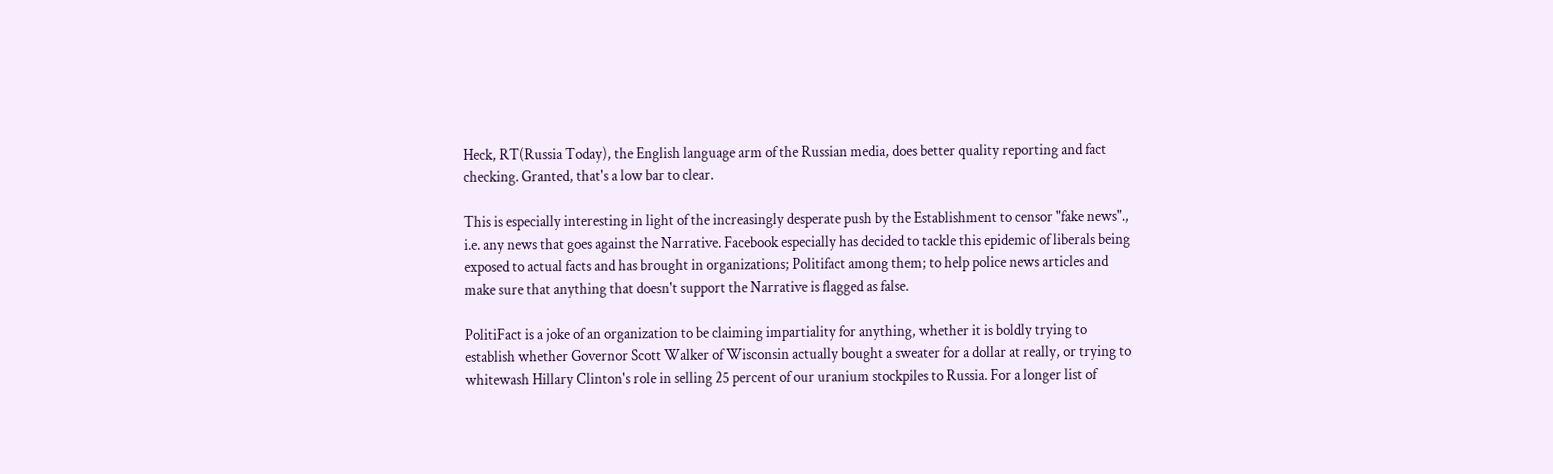Heck, RT(Russia Today), the English language arm of the Russian media, does better quality reporting and fact checking. Granted, that's a low bar to clear.

This is especially interesting in light of the increasingly desperate push by the Establishment to censor "fake news"., i.e. any news that goes against the Narrative. Facebook especially has decided to tackle this epidemic of liberals being exposed to actual facts and has brought in organizations; Politifact among them; to help police news articles and make sure that anything that doesn't support the Narrative is flagged as false.

PolitiFact is a joke of an organization to be claiming impartiality for anything, whether it is boldly trying to establish whether Governor Scott Walker of Wisconsin actually bought a sweater for a dollar at really, or trying to whitewash Hillary Clinton's role in selling 25 percent of our uranium stockpiles to Russia. For a longer list of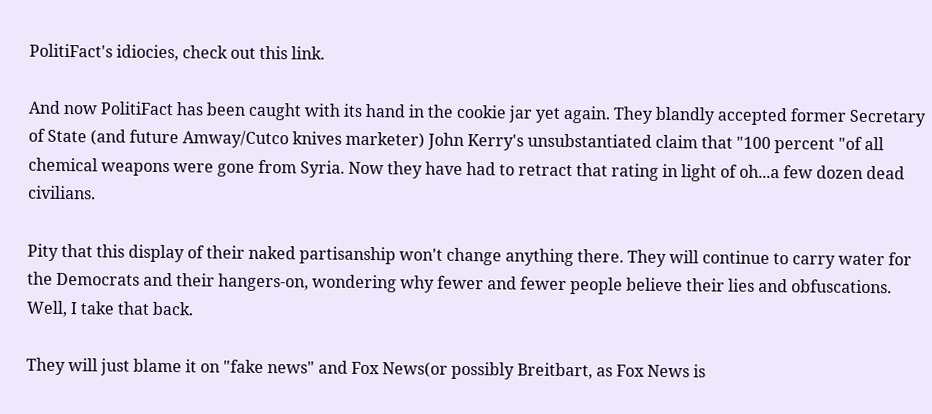PolitiFact's idiocies, check out this link.

And now PolitiFact has been caught with its hand in the cookie jar yet again. They blandly accepted former Secretary of State (and future Amway/Cutco knives marketer) John Kerry's unsubstantiated claim that "100 percent "of all chemical weapons were gone from Syria. Now they have had to retract that rating in light of oh...a few dozen dead civilians.

Pity that this display of their naked partisanship won't change anything there. They will continue to carry water for the Democrats and their hangers-on, wondering why fewer and fewer people believe their lies and obfuscations. Well, I take that back.

They will just blame it on "fake news" and Fox News(or possibly Breitbart, as Fox News is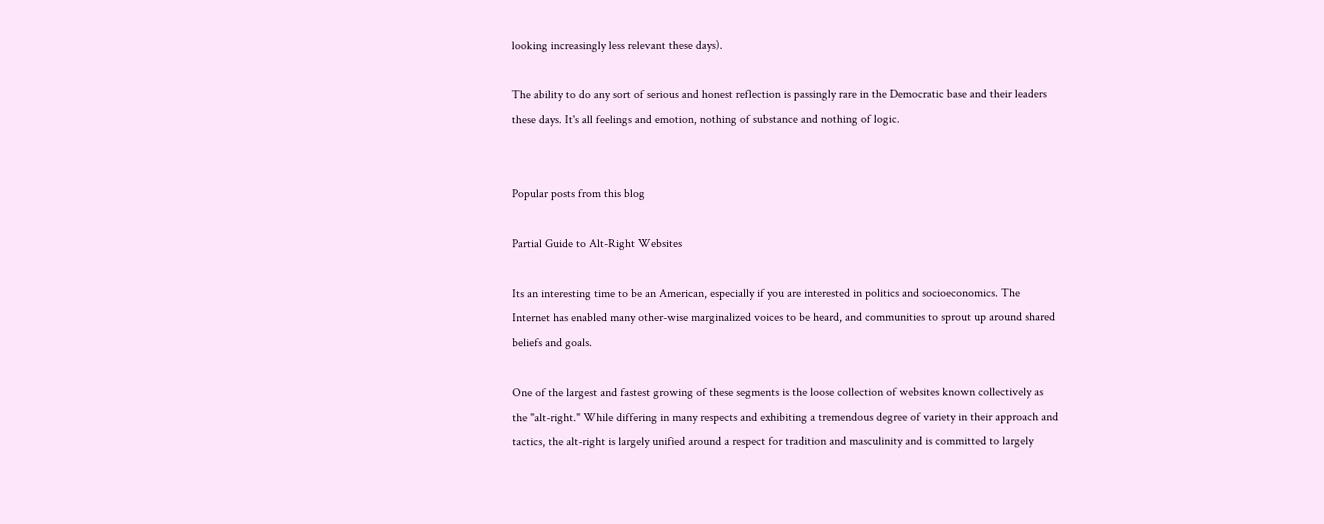looking increasingly less relevant these days).

The ability to do any sort of serious and honest reflection is passingly rare in the Democratic base and their leaders these days. It's all feelings and emotion, nothing of substance and nothing of logic.


Popular posts from this blog

Partial Guide to Alt-Right Websites

Its an interesting time to be an American, especially if you are interested in politics and socioeconomics. The Internet has enabled many other-wise marginalized voices to be heard, and communities to sprout up around shared beliefs and goals.

One of the largest and fastest growing of these segments is the loose collection of websites known collectively as the "alt-right." While differing in many respects and exhibiting a tremendous degree of variety in their approach and tactics, the alt-right is largely unified around a respect for tradition and masculinity and is committed to largely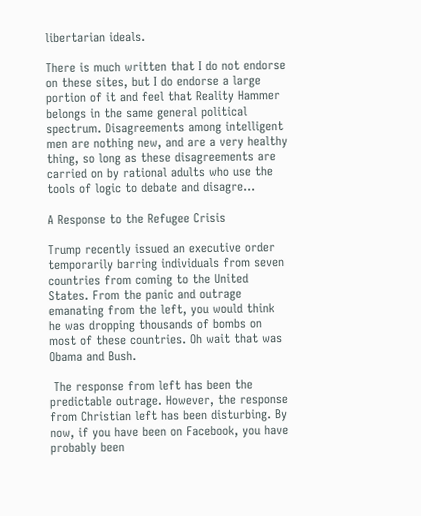libertarian ideals.

There is much written that I do not endorse on these sites, but I do endorse a large portion of it and feel that Reality Hammer belongs in the same general political spectrum. Disagreements among intelligent men are nothing new, and are a very healthy thing, so long as these disagreements are carried on by rational adults who use the tools of logic to debate and disagre…

A Response to the Refugee Crisis

Trump recently issued an executive order temporarily barring individuals from seven countries from coming to the United States. From the panic and outrage emanating from the left, you would think he was dropping thousands of bombs on most of these countries. Oh wait that was Obama and Bush.

 The response from left has been the predictable outrage. However, the response from Christian left has been disturbing. By now, if you have been on Facebook, you have probably been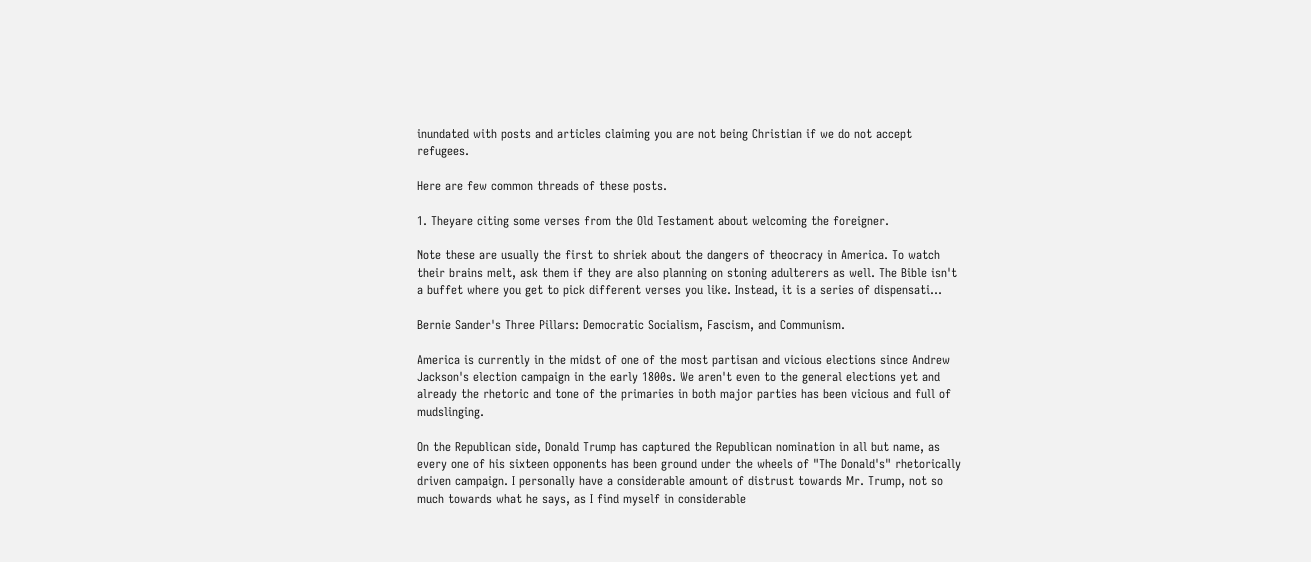inundated with posts and articles claiming you are not being Christian if we do not accept refugees.

Here are few common threads of these posts.

1. Theyare citing some verses from the Old Testament about welcoming the foreigner.

Note these are usually the first to shriek about the dangers of theocracy in America. To watch their brains melt, ask them if they are also planning on stoning adulterers as well. The Bible isn't a buffet where you get to pick different verses you like. Instead, it is a series of dispensati…

Bernie Sander's Three Pillars: Democratic Socialism, Fascism, and Communism.

America is currently in the midst of one of the most partisan and vicious elections since Andrew Jackson's election campaign in the early 1800s. We aren't even to the general elections yet and already the rhetoric and tone of the primaries in both major parties has been vicious and full of mudslinging.

On the Republican side, Donald Trump has captured the Republican nomination in all but name, as every one of his sixteen opponents has been ground under the wheels of "The Donald's" rhetorically driven campaign. I personally have a considerable amount of distrust towards Mr. Trump, not so much towards what he says, as I find myself in considerable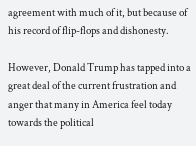agreement with much of it, but because of his record of flip-flops and dishonesty.

However, Donald Trump has tapped into a great deal of the current frustration and anger that many in America feel today towards the political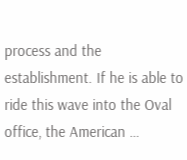process and the establishment. If he is able to ride this wave into the Oval office, the American …